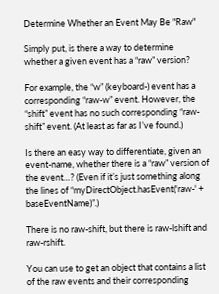Determine Whether an Event May Be "Raw"

Simply put, is there a way to determine whether a given event has a “raw” version?

For example, the “w” (keyboard-) event has a corresponding “raw-w” event. However, the “shift” event has no such corresponding “raw-shift” event. (At least as far as I’ve found.)

Is there an easy way to differentiate, given an event-name, whether there is a “raw” version of the event…? (Even if it’s just something along the lines of “myDirectObject.hasEvent('raw-' + baseEventName)”.)

There is no raw-shift, but there is raw-lshift and raw-rshift.

You can use to get an object that contains a list of the raw events and their corresponding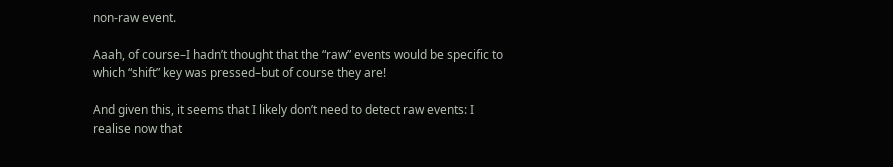non-raw event.

Aaah, of course–I hadn’t thought that the “raw” events would be specific to which “shift” key was pressed–but of course they are!

And given this, it seems that I likely don’t need to detect raw events: I realise now that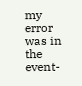my error was in the event-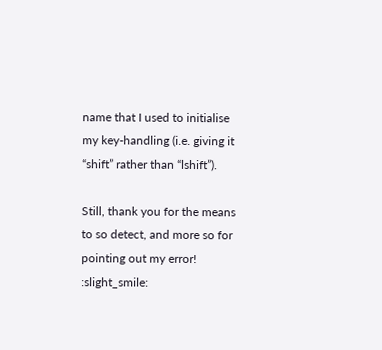name that I used to initialise my key-handling (i.e. giving it “shift” rather than “lshift”).

Still, thank you for the means to so detect, and more so for pointing out my error! :slight_smile: